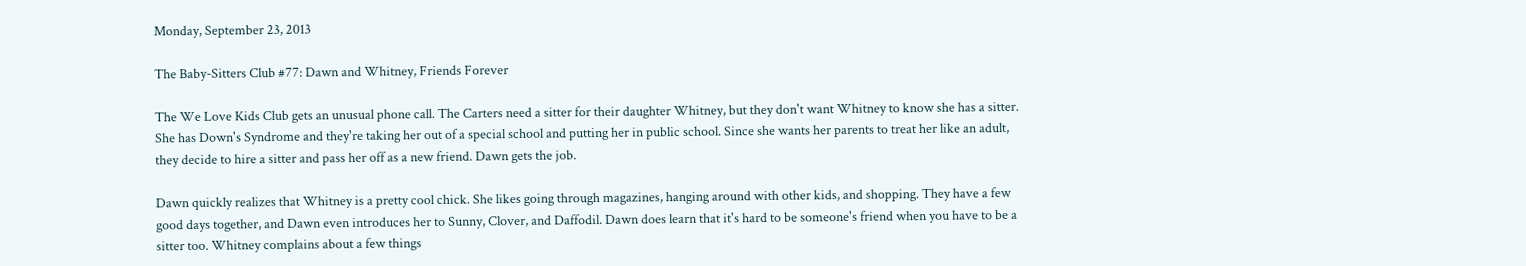Monday, September 23, 2013

The Baby-Sitters Club #77: Dawn and Whitney, Friends Forever

The We Love Kids Club gets an unusual phone call. The Carters need a sitter for their daughter Whitney, but they don't want Whitney to know she has a sitter. She has Down's Syndrome and they're taking her out of a special school and putting her in public school. Since she wants her parents to treat her like an adult, they decide to hire a sitter and pass her off as a new friend. Dawn gets the job.

Dawn quickly realizes that Whitney is a pretty cool chick. She likes going through magazines, hanging around with other kids, and shopping. They have a few good days together, and Dawn even introduces her to Sunny, Clover, and Daffodil. Dawn does learn that it's hard to be someone's friend when you have to be a sitter too. Whitney complains about a few things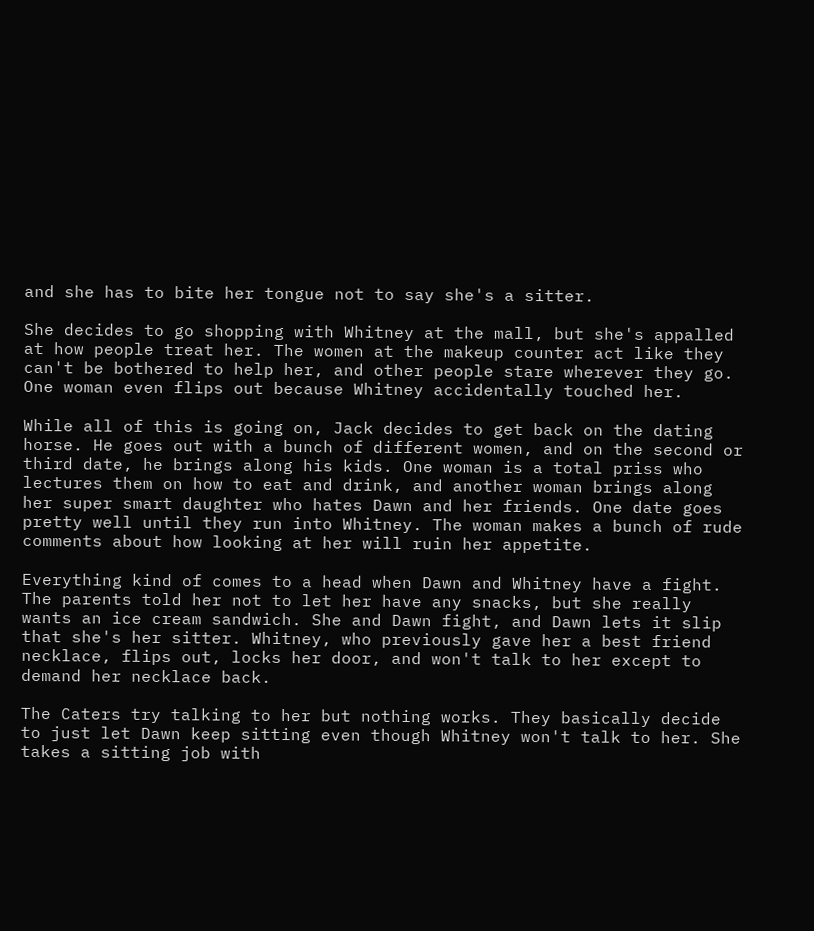and she has to bite her tongue not to say she's a sitter.

She decides to go shopping with Whitney at the mall, but she's appalled at how people treat her. The women at the makeup counter act like they can't be bothered to help her, and other people stare wherever they go. One woman even flips out because Whitney accidentally touched her.

While all of this is going on, Jack decides to get back on the dating horse. He goes out with a bunch of different women, and on the second or third date, he brings along his kids. One woman is a total priss who lectures them on how to eat and drink, and another woman brings along her super smart daughter who hates Dawn and her friends. One date goes pretty well until they run into Whitney. The woman makes a bunch of rude comments about how looking at her will ruin her appetite.

Everything kind of comes to a head when Dawn and Whitney have a fight. The parents told her not to let her have any snacks, but she really wants an ice cream sandwich. She and Dawn fight, and Dawn lets it slip that she's her sitter. Whitney, who previously gave her a best friend necklace, flips out, locks her door, and won't talk to her except to demand her necklace back.

The Caters try talking to her but nothing works. They basically decide to just let Dawn keep sitting even though Whitney won't talk to her. She takes a sitting job with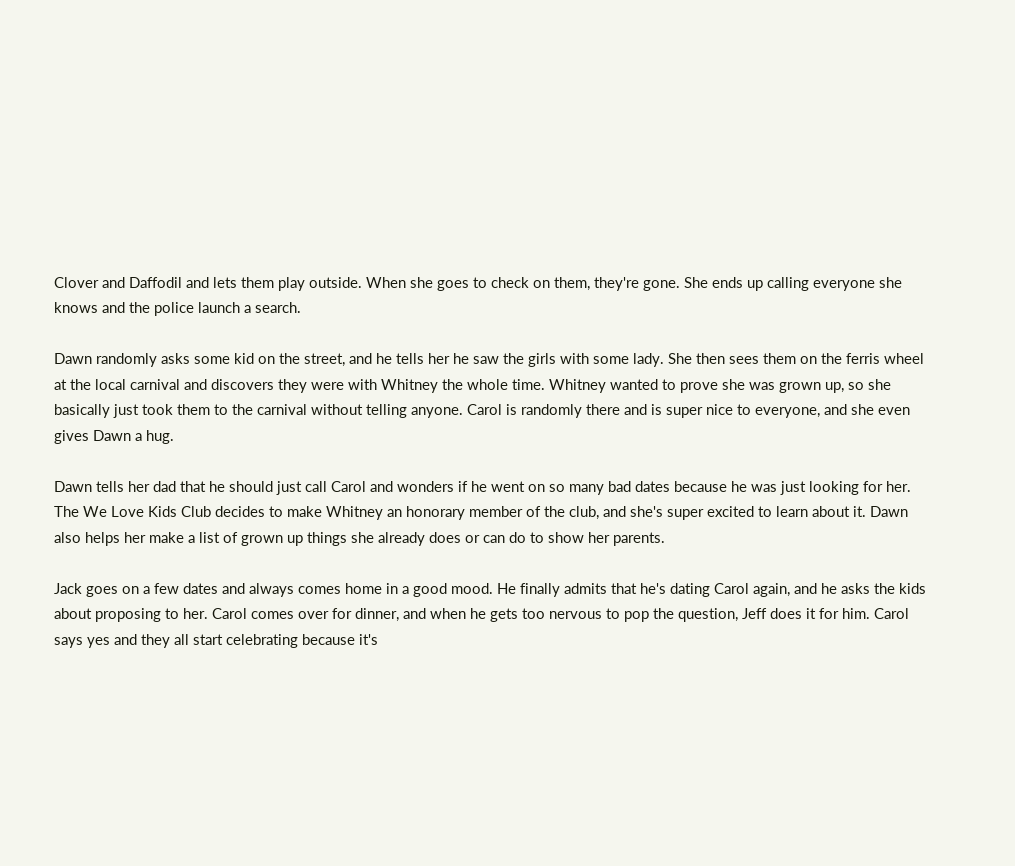Clover and Daffodil and lets them play outside. When she goes to check on them, they're gone. She ends up calling everyone she knows and the police launch a search.

Dawn randomly asks some kid on the street, and he tells her he saw the girls with some lady. She then sees them on the ferris wheel at the local carnival and discovers they were with Whitney the whole time. Whitney wanted to prove she was grown up, so she basically just took them to the carnival without telling anyone. Carol is randomly there and is super nice to everyone, and she even gives Dawn a hug.

Dawn tells her dad that he should just call Carol and wonders if he went on so many bad dates because he was just looking for her. The We Love Kids Club decides to make Whitney an honorary member of the club, and she's super excited to learn about it. Dawn also helps her make a list of grown up things she already does or can do to show her parents.

Jack goes on a few dates and always comes home in a good mood. He finally admits that he's dating Carol again, and he asks the kids about proposing to her. Carol comes over for dinner, and when he gets too nervous to pop the question, Jeff does it for him. Carol says yes and they all start celebrating because it's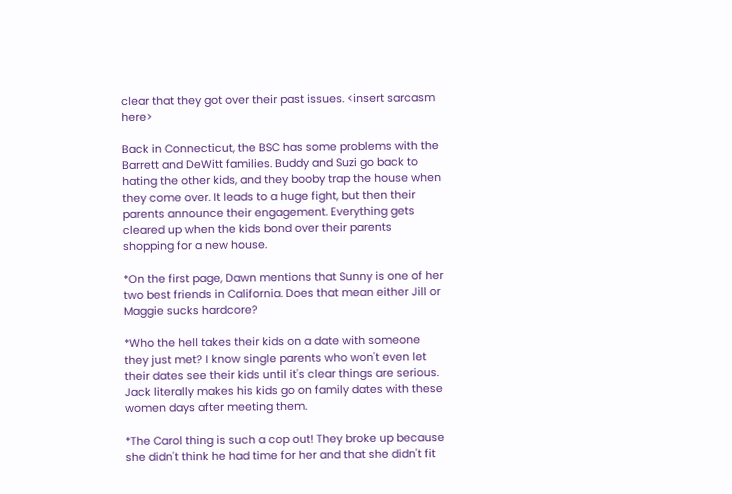clear that they got over their past issues. <insert sarcasm here>

Back in Connecticut, the BSC has some problems with the Barrett and DeWitt families. Buddy and Suzi go back to hating the other kids, and they booby trap the house when they come over. It leads to a huge fight, but then their parents announce their engagement. Everything gets cleared up when the kids bond over their parents shopping for a new house.

*On the first page, Dawn mentions that Sunny is one of her two best friends in California. Does that mean either Jill or Maggie sucks hardcore?

*Who the hell takes their kids on a date with someone they just met? I know single parents who won't even let their dates see their kids until it's clear things are serious. Jack literally makes his kids go on family dates with these women days after meeting them.

*The Carol thing is such a cop out! They broke up because she didn't think he had time for her and that she didn't fit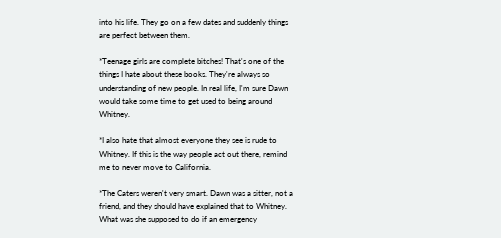into his life. They go on a few dates and suddenly things are perfect between them.

*Teenage girls are complete bitches! That's one of the things I hate about these books. They're always so understanding of new people. In real life, I'm sure Dawn would take some time to get used to being around Whitney.

*I also hate that almost everyone they see is rude to Whitney. If this is the way people act out there, remind me to never move to California.

*The Caters weren't very smart. Dawn was a sitter, not a friend, and they should have explained that to Whitney. What was she supposed to do if an emergency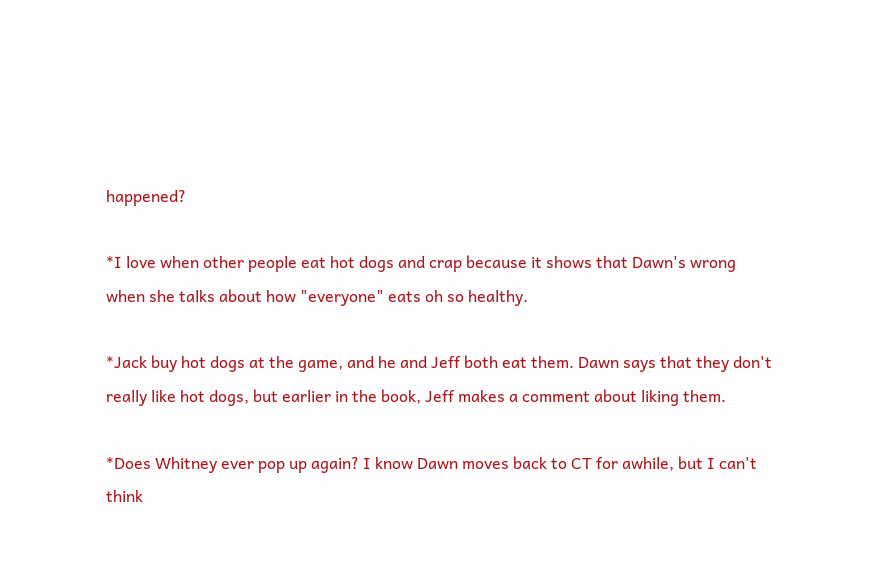happened?

*I love when other people eat hot dogs and crap because it shows that Dawn's wrong when she talks about how "everyone" eats oh so healthy.

*Jack buy hot dogs at the game, and he and Jeff both eat them. Dawn says that they don't really like hot dogs, but earlier in the book, Jeff makes a comment about liking them.

*Does Whitney ever pop up again? I know Dawn moves back to CT for awhile, but I can't think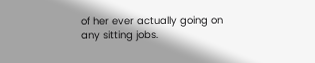of her ever actually going on any sitting jobs.